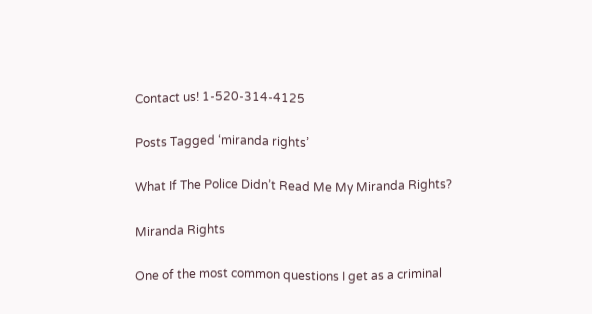Contact us! 1-520-314-4125

Posts Tagged ‘miranda rights’

What If The Police Didn’t Read Me My Miranda Rights?

Miranda Rights

One of the most common questions I get as a criminal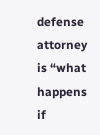defense attorney is “what happens if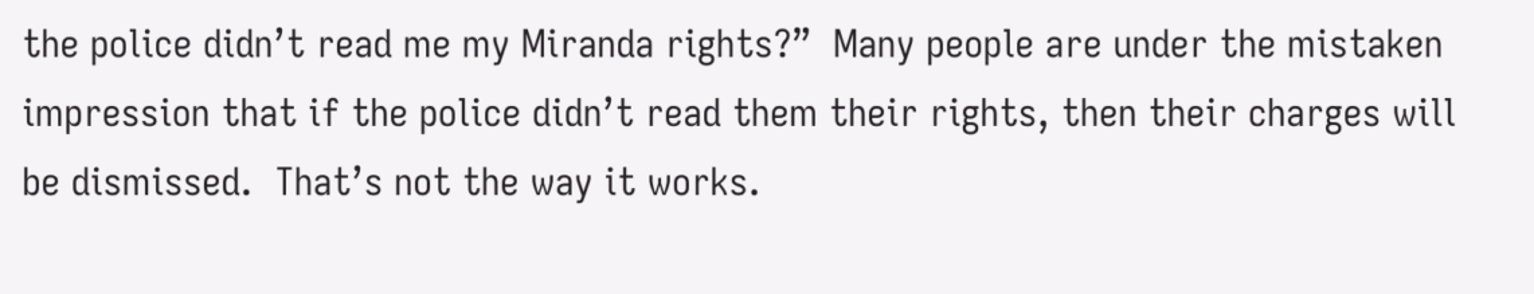the police didn’t read me my Miranda rights?”  Many people are under the mistaken impression that if the police didn’t read them their rights, then their charges will be dismissed.  That’s not the way it works.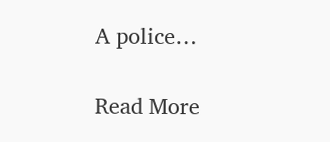A police…

Read More